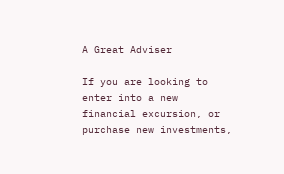A Great Adviser

If you are looking to enter into a new financial excursion, or purchase new investments,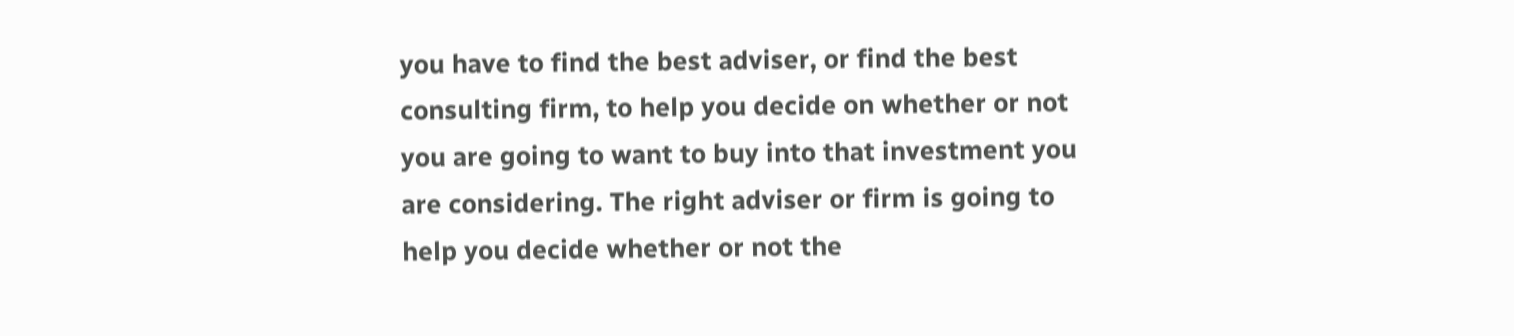you have to find the best adviser, or find the best consulting firm, to help you decide on whether or not you are going to want to buy into that investment you are considering. The right adviser or firm is going to help you decide whether or not the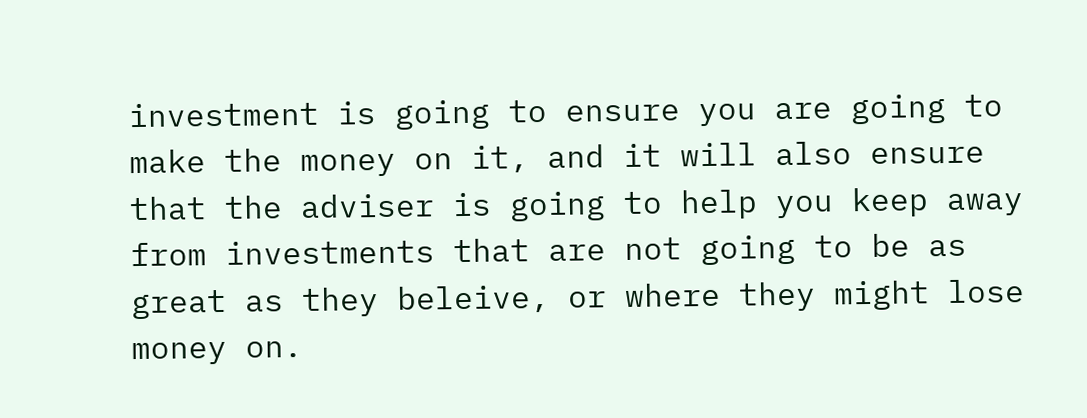investment is going to ensure you are going to make the money on it, and it will also ensure that the adviser is going to help you keep away from investments that are not going to be as great as they beleive, or where they might lose money on.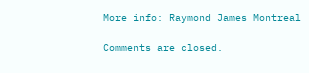More info: Raymond James Montreal

Comments are closed.